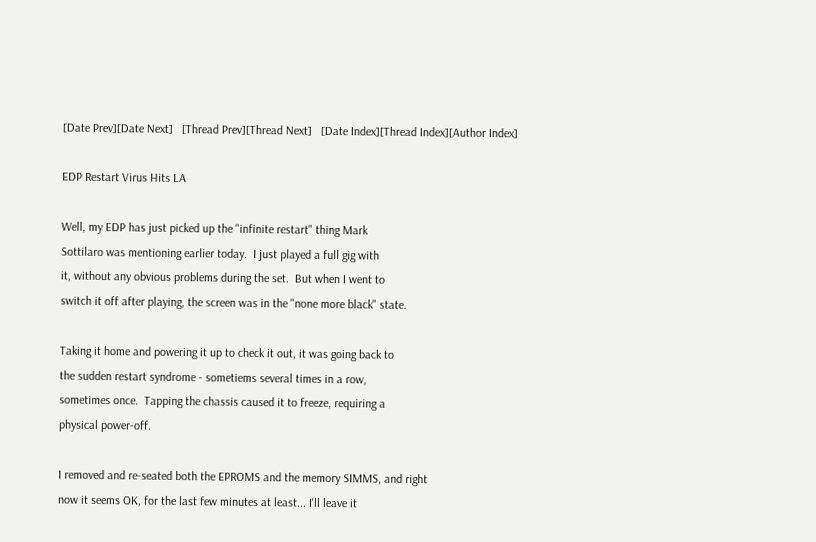[Date Prev][Date Next]   [Thread Prev][Thread Next]   [Date Index][Thread Index][Author Index]

EDP Restart Virus Hits LA

Well, my EDP has just picked up the "infinite restart" thing Mark
Sottilaro was mentioning earlier today.  I just played a full gig with
it, without any obvious problems during the set.  But when I went to
switch it off after playing, the screen was in the "none more black" state.

Taking it home and powering it up to check it out, it was going back to
the sudden restart syndrome - sometiems several times in a row,
sometimes once.  Tapping the chassis caused it to freeze, requiring a
physical power-off.

I removed and re-seated both the EPROMS and the memory SIMMS, and right
now it seems OK, for the last few minutes at least... I'll leave it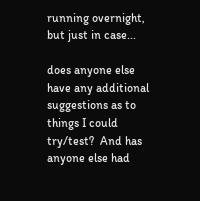running overnight, but just in case...

does anyone else have any additional suggestions as to things I could
try/test?  And has anyone else had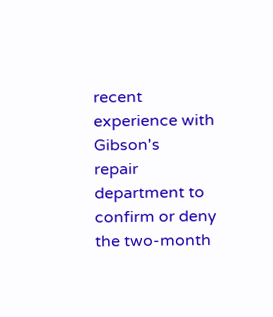recent experience with Gibson's
repair department to confirm or deny the two-month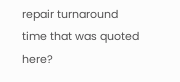repair turnaround
time that was quoted here?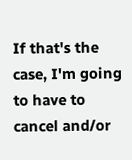If that's the case, I'm going to have to
cancel and/or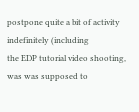postpone quite a bit of activity indefinitely (including
the EDP tutorial video shooting, was was supposed to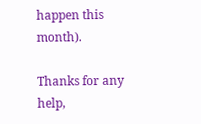happen this month).

Thanks for any help,